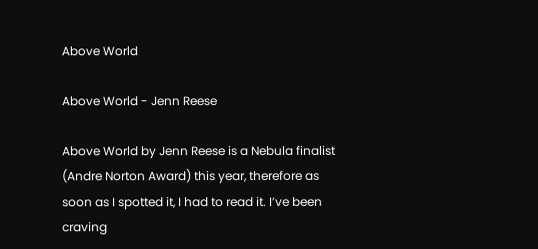Above World

Above World - Jenn Reese

Above World by Jenn Reese is a Nebula finalist (Andre Norton Award) this year, therefore as soon as I spotted it, I had to read it. I’ve been craving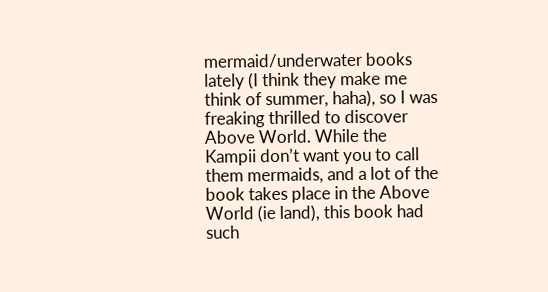mermaid/underwater books lately (I think they make me think of summer, haha), so I was freaking thrilled to discover Above World. While the Kampii don’t want you to call them mermaids, and a lot of the book takes place in the Above World (ie land), this book had such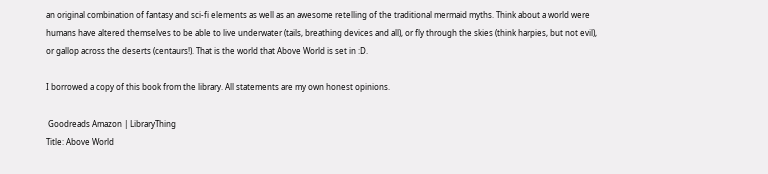an original combination of fantasy and sci-fi elements as well as an awesome retelling of the traditional mermaid myths. Think about a world were humans have altered themselves to be able to live underwater (tails, breathing devices and all), or fly through the skies (think harpies, but not evil), or gallop across the deserts (centaurs!). That is the world that Above World is set in :D.

I borrowed a copy of this book from the library. All statements are my own honest opinions.

 Goodreads Amazon | LibraryThing
Title: Above World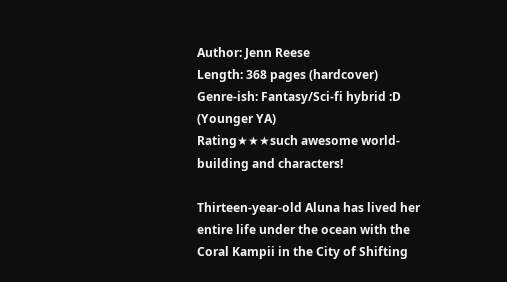Author: Jenn Reese
Length: 368 pages (hardcover)
Genre-ish: Fantasy/Sci-fi hybrid :D (Younger YA)
Rating★★★such awesome world-building and characters!

Thirteen-year-old Aluna has lived her entire life under the ocean with the Coral Kampii in the City of Shifting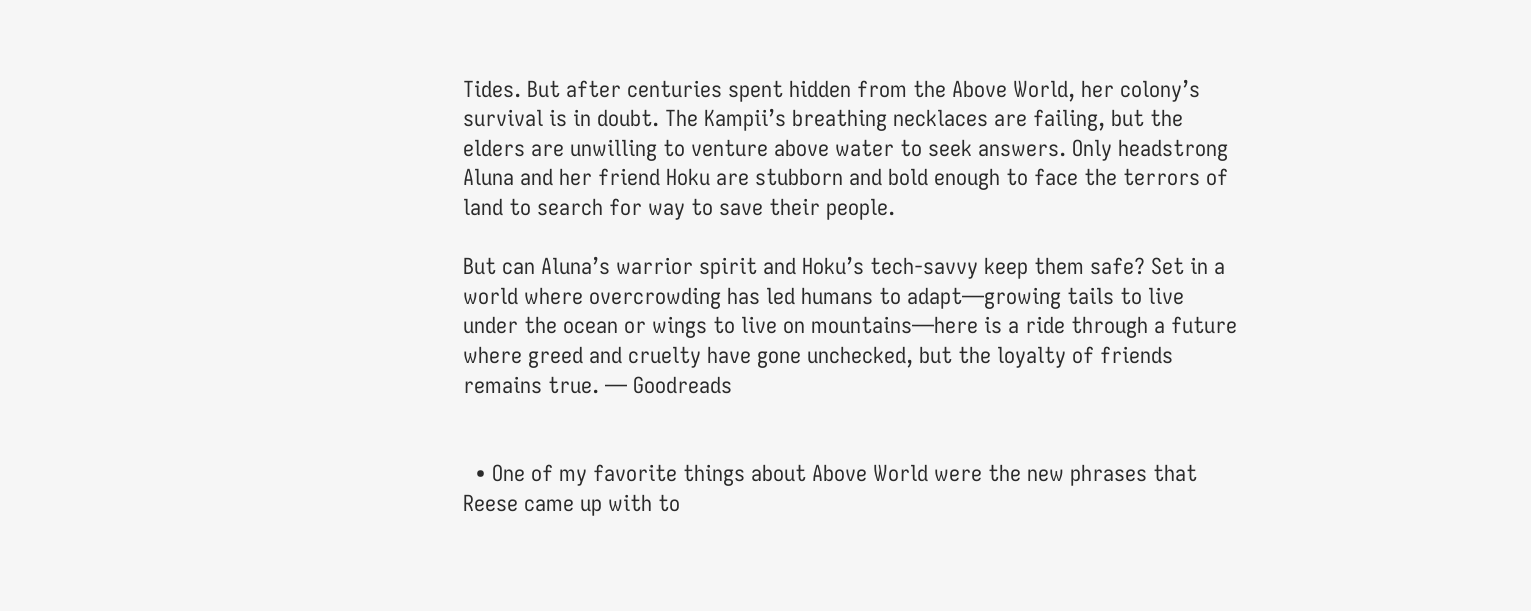Tides. But after centuries spent hidden from the Above World, her colony’s survival is in doubt. The Kampii’s breathing necklaces are failing, but the elders are unwilling to venture above water to seek answers. Only headstrong Aluna and her friend Hoku are stubborn and bold enough to face the terrors of land to search for way to save their people.

But can Aluna’s warrior spirit and Hoku’s tech-savvy keep them safe? Set in a world where overcrowding has led humans to adapt—growing tails to live under the ocean or wings to live on mountains—here is a ride through a future where greed and cruelty have gone unchecked, but the loyalty of friends remains true. — Goodreads


  • One of my favorite things about Above World were the new phrases that Reese came up with to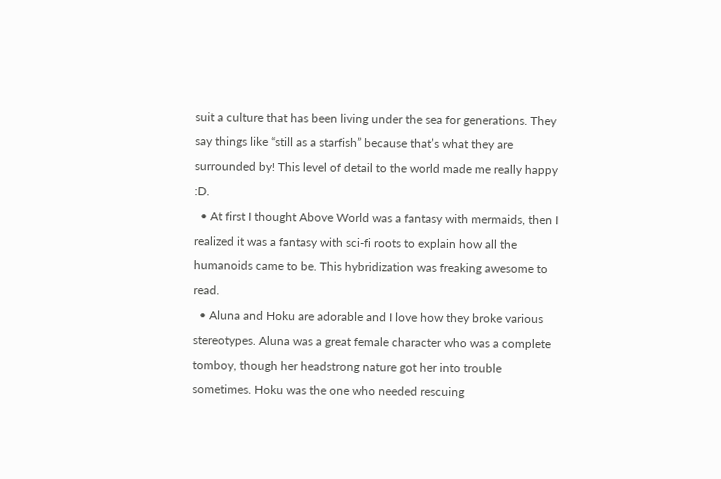suit a culture that has been living under the sea for generations. They say things like “still as a starfish” because that’s what they are surrounded by! This level of detail to the world made me really happy :D.
  • At first I thought Above World was a fantasy with mermaids, then I realized it was a fantasy with sci-fi roots to explain how all the humanoids came to be. This hybridization was freaking awesome to read.
  • Aluna and Hoku are adorable and I love how they broke various stereotypes. Aluna was a great female character who was a complete tomboy, though her headstrong nature got her into trouble sometimes. Hoku was the one who needed rescuing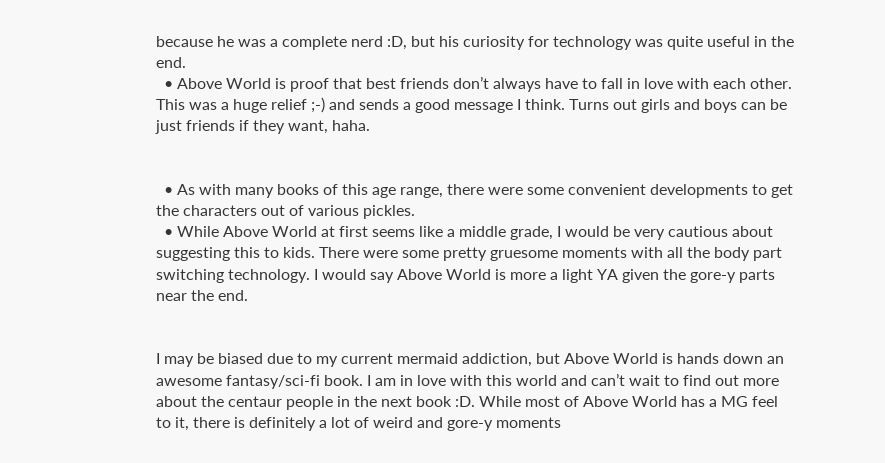because he was a complete nerd :D, but his curiosity for technology was quite useful in the end.
  • Above World is proof that best friends don’t always have to fall in love with each other. This was a huge relief ;-) and sends a good message I think. Turns out girls and boys can be just friends if they want, haha.


  • As with many books of this age range, there were some convenient developments to get the characters out of various pickles.
  • While Above World at first seems like a middle grade, I would be very cautious about suggesting this to kids. There were some pretty gruesome moments with all the body part switching technology. I would say Above World is more a light YA given the gore-y parts near the end.


I may be biased due to my current mermaid addiction, but Above World is hands down an awesome fantasy/sci-fi book. I am in love with this world and can’t wait to find out more about the centaur people in the next book :D. While most of Above World has a MG feel to it, there is definitely a lot of weird and gore-y moments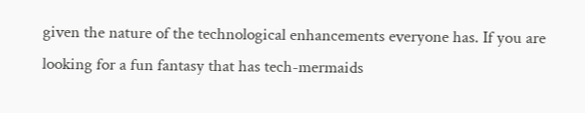given the nature of the technological enhancements everyone has. If you are looking for a fun fantasy that has tech-mermaids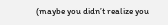(maybe you didn’t realize you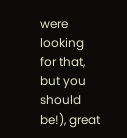were looking for that, but you should be!), great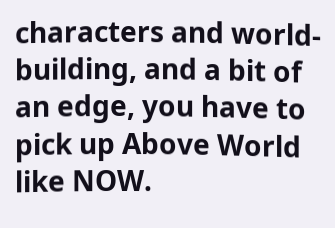characters and world-building, and a bit of an edge, you have to pick up Above World like NOW.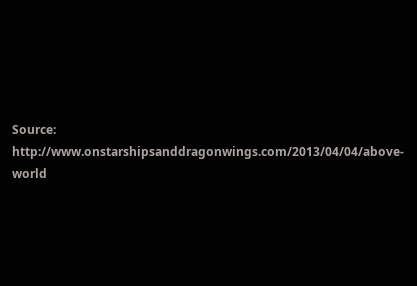Source: http://www.onstarshipsanddragonwings.com/2013/04/04/above-world